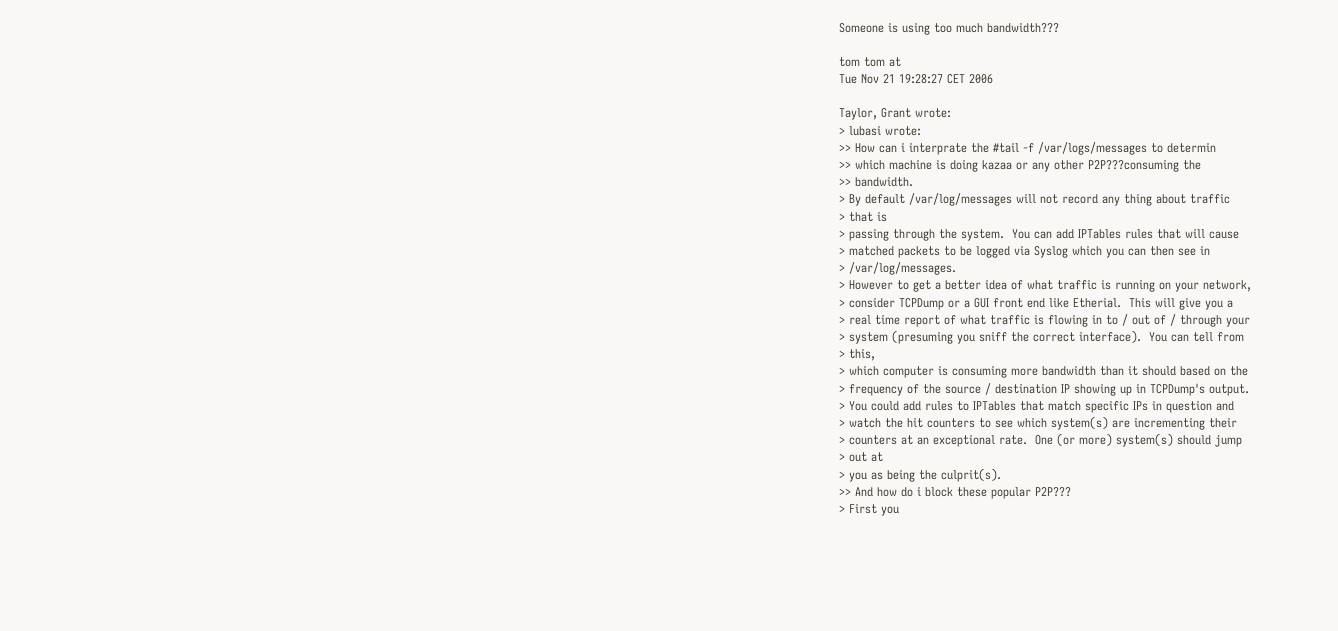Someone is using too much bandwidth???

tom tom at
Tue Nov 21 19:28:27 CET 2006

Taylor, Grant wrote:
> lubasi wrote:
>> How can i interprate the #tail -f /var/logs/messages to determin
>> which machine is doing kazaa or any other P2P???consuming the
>> bandwidth.
> By default /var/log/messages will not record any thing about traffic
> that is
> passing through the system.  You can add IPTables rules that will cause
> matched packets to be logged via Syslog which you can then see in
> /var/log/messages.
> However to get a better idea of what traffic is running on your network,
> consider TCPDump or a GUI front end like Etherial.  This will give you a
> real time report of what traffic is flowing in to / out of / through your
> system (presuming you sniff the correct interface).  You can tell from
> this,
> which computer is consuming more bandwidth than it should based on the
> frequency of the source / destination IP showing up in TCPDump's output.
> You could add rules to IPTables that match specific IPs in question and
> watch the hit counters to see which system(s) are incrementing their
> counters at an exceptional rate.  One (or more) system(s) should jump
> out at
> you as being the culprit(s).
>> And how do i block these popular P2P???
> First you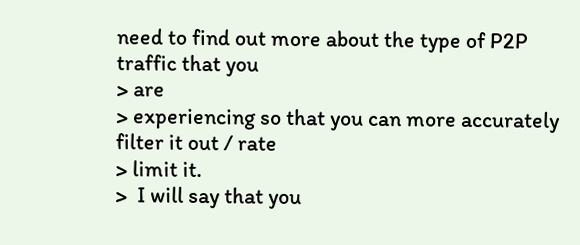need to find out more about the type of P2P traffic that you
> are
> experiencing so that you can more accurately filter it out / rate
> limit it.
>  I will say that you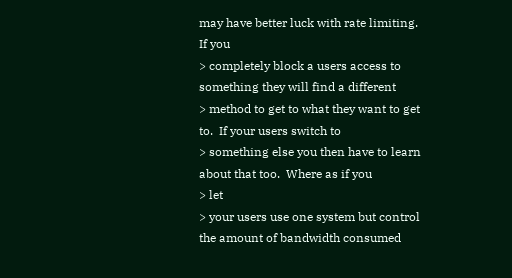may have better luck with rate limiting.  If you
> completely block a users access to something they will find a different
> method to get to what they want to get to.  If your users switch to
> something else you then have to learn about that too.  Where as if you
> let
> your users use one system but control the amount of bandwidth consumed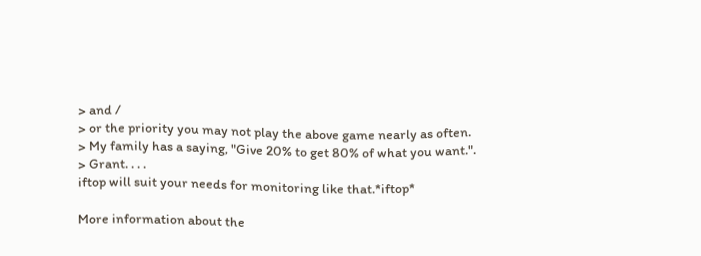> and /
> or the priority you may not play the above game nearly as often.
> My family has a saying, "Give 20% to get 80% of what you want.".
> Grant. . . .
iftop will suit your needs for monitoring like that.*iftop*

More information about the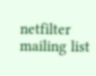netfilter mailing list